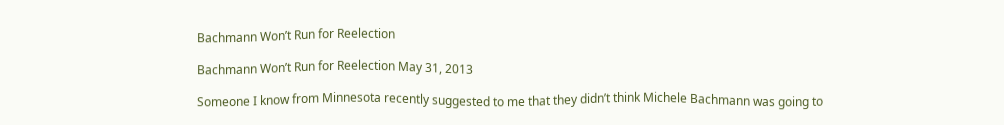Bachmann Won’t Run for Reelection

Bachmann Won’t Run for Reelection May 31, 2013

Someone I know from Minnesota recently suggested to me that they didn’t think Michele Bachmann was going to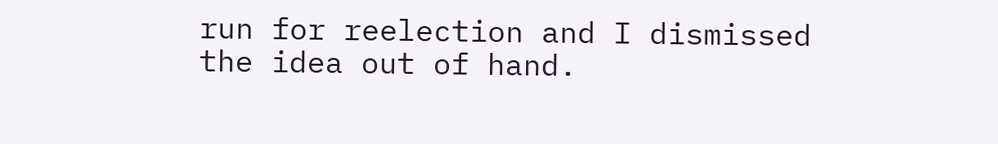run for reelection and I dismissed the idea out of hand.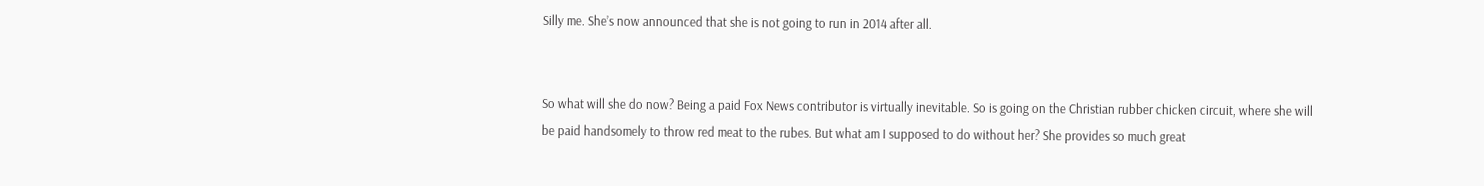Silly me. She’s now announced that she is not going to run in 2014 after all.


So what will she do now? Being a paid Fox News contributor is virtually inevitable. So is going on the Christian rubber chicken circuit, where she will be paid handsomely to throw red meat to the rubes. But what am I supposed to do without her? She provides so much great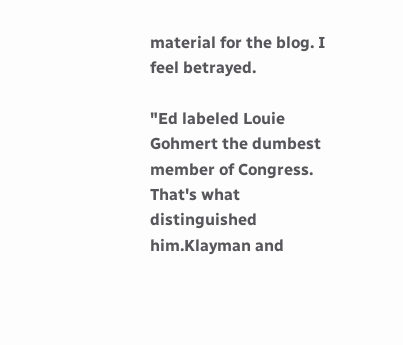material for the blog. I feel betrayed.

"Ed labeled Louie Gohmert the dumbest member of Congress. That's what distinguished him.Klayman and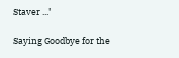Staver ..."

Saying Goodbye for the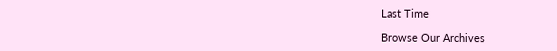Last Time

Browse Our Archives